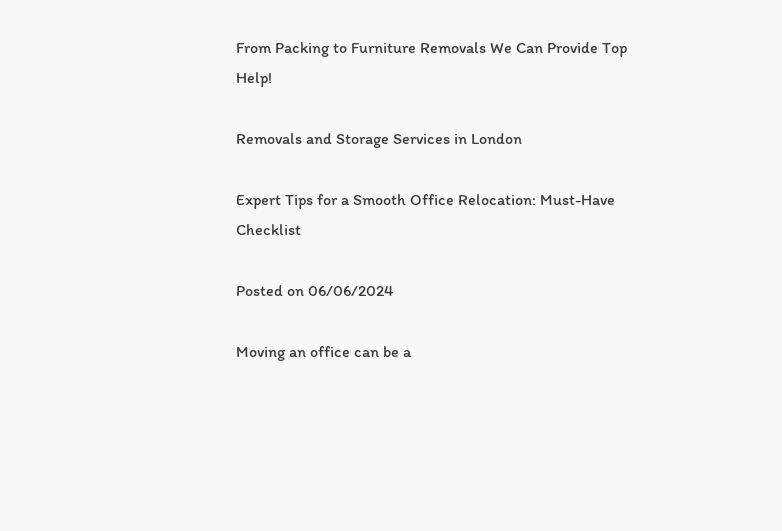From Packing to Furniture Removals We Can Provide Top Help!

Removals and Storage Services in London

Expert Tips for a Smooth Office Relocation: Must-Have Checklist

Posted on 06/06/2024

Moving an office can be a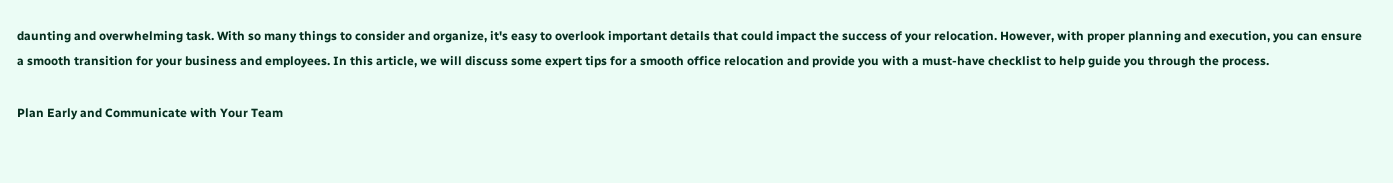daunting and overwhelming task. With so many things to consider and organize, it's easy to overlook important details that could impact the success of your relocation. However, with proper planning and execution, you can ensure a smooth transition for your business and employees. In this article, we will discuss some expert tips for a smooth office relocation and provide you with a must-have checklist to help guide you through the process.

Plan Early and Communicate with Your Team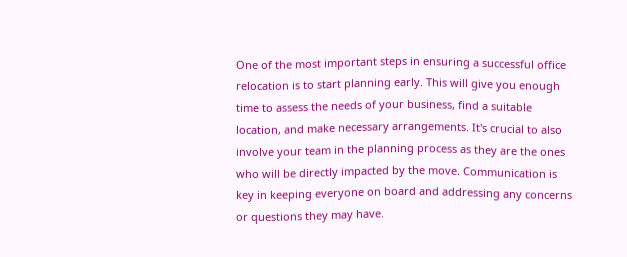One of the most important steps in ensuring a successful office relocation is to start planning early. This will give you enough time to assess the needs of your business, find a suitable location, and make necessary arrangements. It's crucial to also involve your team in the planning process as they are the ones who will be directly impacted by the move. Communication is key in keeping everyone on board and addressing any concerns or questions they may have.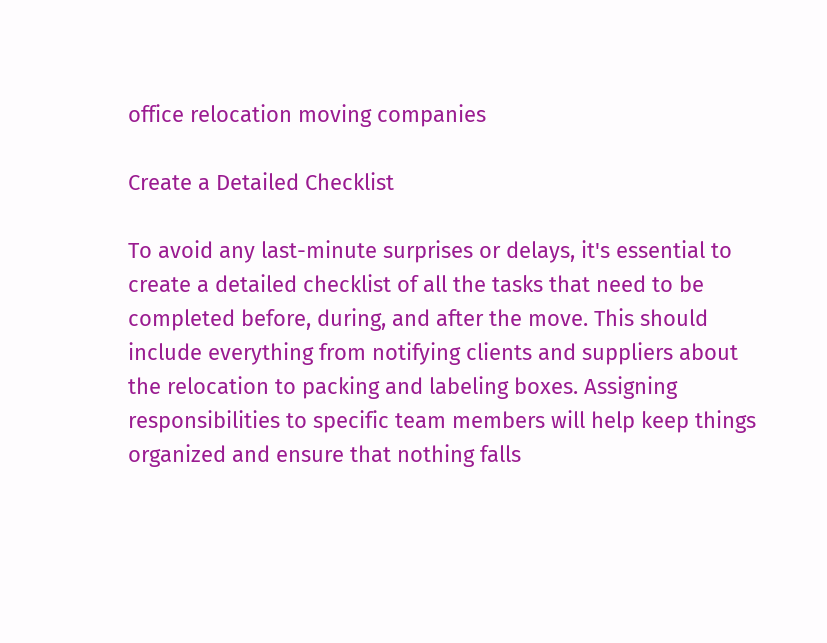office relocation moving companies

Create a Detailed Checklist

To avoid any last-minute surprises or delays, it's essential to create a detailed checklist of all the tasks that need to be completed before, during, and after the move. This should include everything from notifying clients and suppliers about the relocation to packing and labeling boxes. Assigning responsibilities to specific team members will help keep things organized and ensure that nothing falls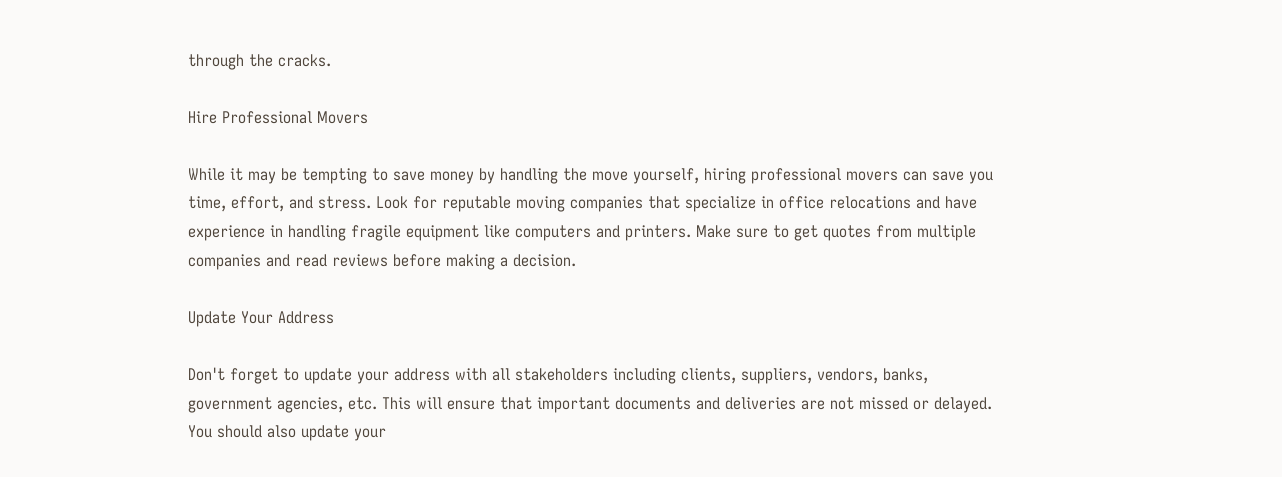through the cracks.

Hire Professional Movers

While it may be tempting to save money by handling the move yourself, hiring professional movers can save you time, effort, and stress. Look for reputable moving companies that specialize in office relocations and have experience in handling fragile equipment like computers and printers. Make sure to get quotes from multiple companies and read reviews before making a decision.

Update Your Address

Don't forget to update your address with all stakeholders including clients, suppliers, vendors, banks, government agencies, etc. This will ensure that important documents and deliveries are not missed or delayed. You should also update your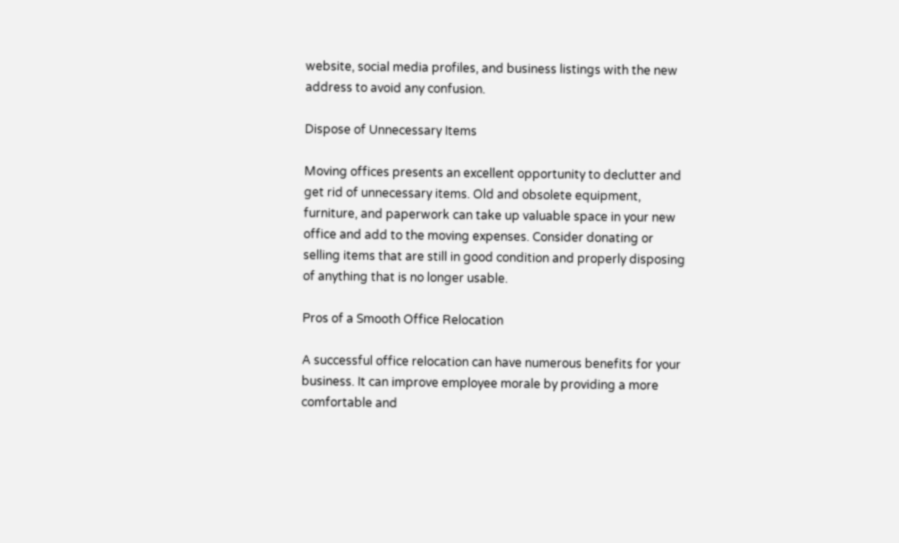website, social media profiles, and business listings with the new address to avoid any confusion.

Dispose of Unnecessary Items

Moving offices presents an excellent opportunity to declutter and get rid of unnecessary items. Old and obsolete equipment, furniture, and paperwork can take up valuable space in your new office and add to the moving expenses. Consider donating or selling items that are still in good condition and properly disposing of anything that is no longer usable.

Pros of a Smooth Office Relocation

A successful office relocation can have numerous benefits for your business. It can improve employee morale by providing a more comfortable and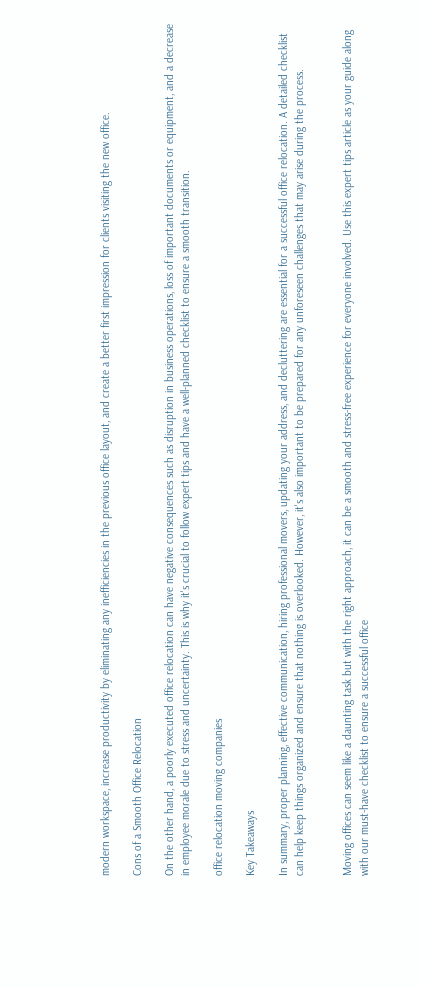modern workspace, increase productivity by eliminating any inefficiencies in the previous office layout, and create a better first impression for clients visiting the new office.

Cons of a Smooth Office Relocation

On the other hand, a poorly executed office relocation can have negative consequences such as disruption in business operations, loss of important documents or equipment, and a decrease in employee morale due to stress and uncertainty. This is why it's crucial to follow expert tips and have a well-planned checklist to ensure a smooth transition.

office relocation moving companies

Key Takeaways

In summary, proper planning, effective communication, hiring professional movers, updating your address, and decluttering are essential for a successful office relocation. A detailed checklist can help keep things organized and ensure that nothing is overlooked. However, it's also important to be prepared for any unforeseen challenges that may arise during the process.


Moving offices can seem like a daunting task but with the right approach, it can be a smooth and stress-free experience for everyone involved. Use this expert tips article as your guide along with our must-have checklist to ensure a successful office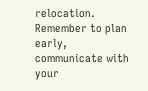relocation. Remember to plan early, communicate with your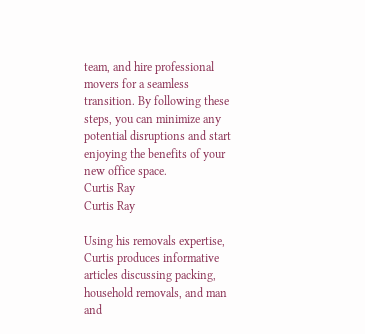team, and hire professional movers for a seamless transition. By following these steps, you can minimize any potential disruptions and start enjoying the benefits of your new office space.
Curtis Ray
Curtis Ray

Using his removals expertise, Curtis produces informative articles discussing packing, household removals, and man and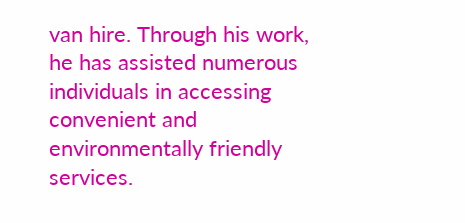van hire. Through his work, he has assisted numerous individuals in accessing convenient and environmentally friendly services.